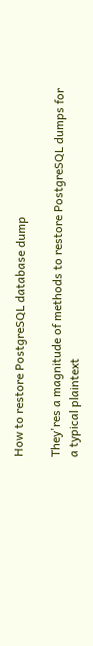How to restore PostgreSQL database dump

They'res a magnitude of methods to restore PostgreSQL dumps for a typical plaintext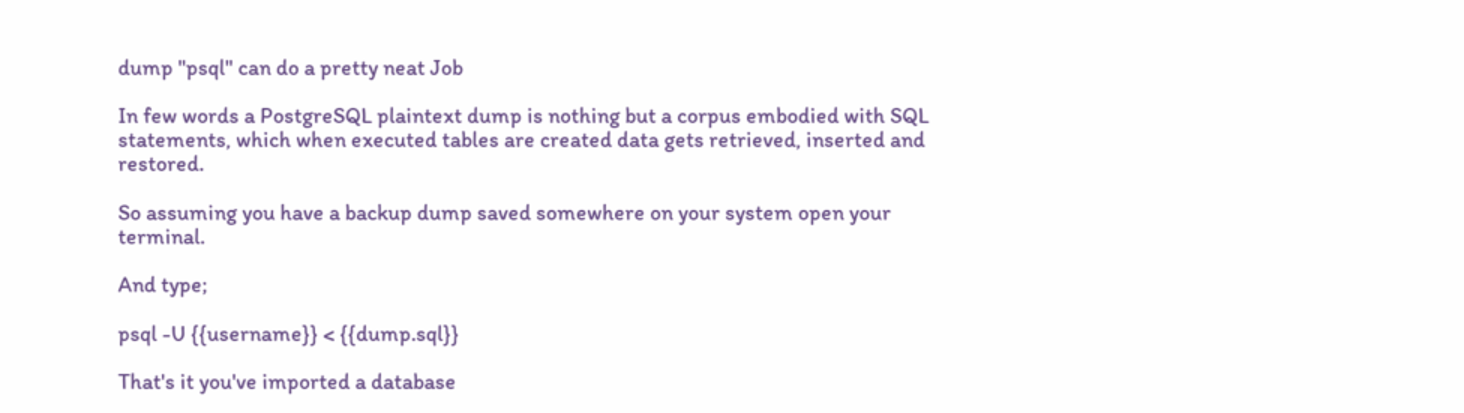dump "psql" can do a pretty neat Job

In few words a PostgreSQL plaintext dump is nothing but a corpus embodied with SQL statements, which when executed tables are created data gets retrieved, inserted and restored.

So assuming you have a backup dump saved somewhere on your system open your terminal.

And type;

psql -U {{username}} < {{dump.sql}}

That's it you've imported a database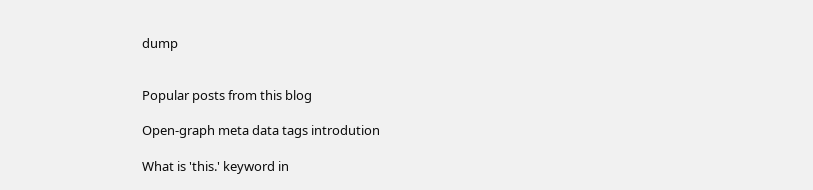dump


Popular posts from this blog

Open-graph meta data tags introdution

What is 'this.' keyword in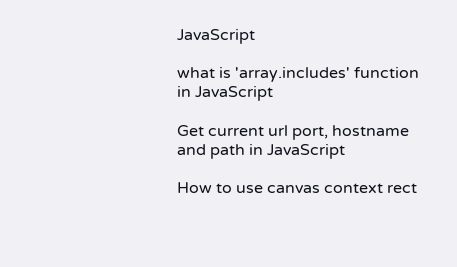JavaScript

what is 'array.includes' function in JavaScript

Get current url port, hostname and path in JavaScript

How to use canvas context rect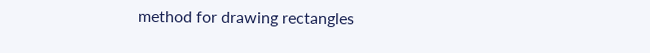method for drawing rectangles